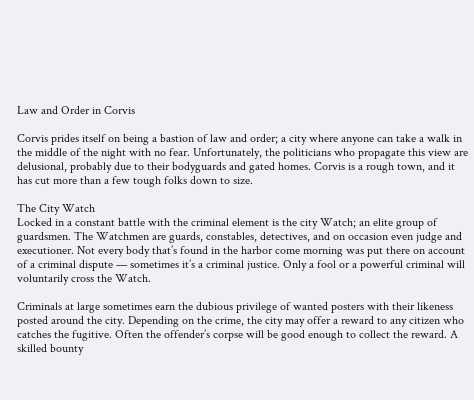Law and Order in Corvis

Corvis prides itself on being a bastion of law and order; a city where anyone can take a walk in the middle of the night with no fear. Unfortunately, the politicians who propagate this view are delusional, probably due to their bodyguards and gated homes. Corvis is a rough town, and it has cut more than a few tough folks down to size.

The City Watch
Locked in a constant battle with the criminal element is the city Watch; an elite group of guardsmen. The Watchmen are guards, constables, detectives, and on occasion even judge and executioner. Not every body that’s found in the harbor come morning was put there on account of a criminal dispute — sometimes it’s a criminal justice. Only a fool or a powerful criminal will voluntarily cross the Watch.

Criminals at large sometimes earn the dubious privilege of wanted posters with their likeness posted around the city. Depending on the crime, the city may offer a reward to any citizen who catches the fugitive. Often the offender’s corpse will be good enough to collect the reward. A skilled bounty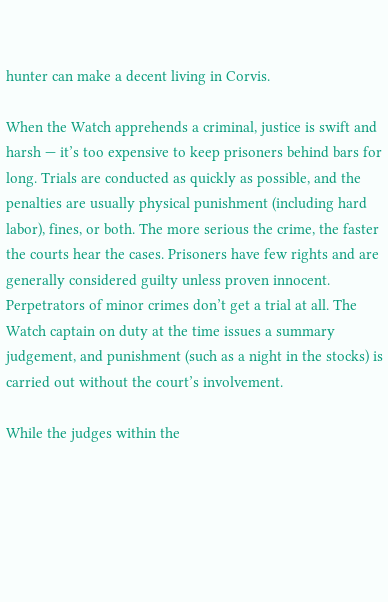hunter can make a decent living in Corvis.

When the Watch apprehends a criminal, justice is swift and harsh — it’s too expensive to keep prisoners behind bars for long. Trials are conducted as quickly as possible, and the penalties are usually physical punishment (including hard labor), fines, or both. The more serious the crime, the faster the courts hear the cases. Prisoners have few rights and are generally considered guilty unless proven innocent. Perpetrators of minor crimes don’t get a trial at all. The Watch captain on duty at the time issues a summary judgement, and punishment (such as a night in the stocks) is carried out without the court’s involvement.

While the judges within the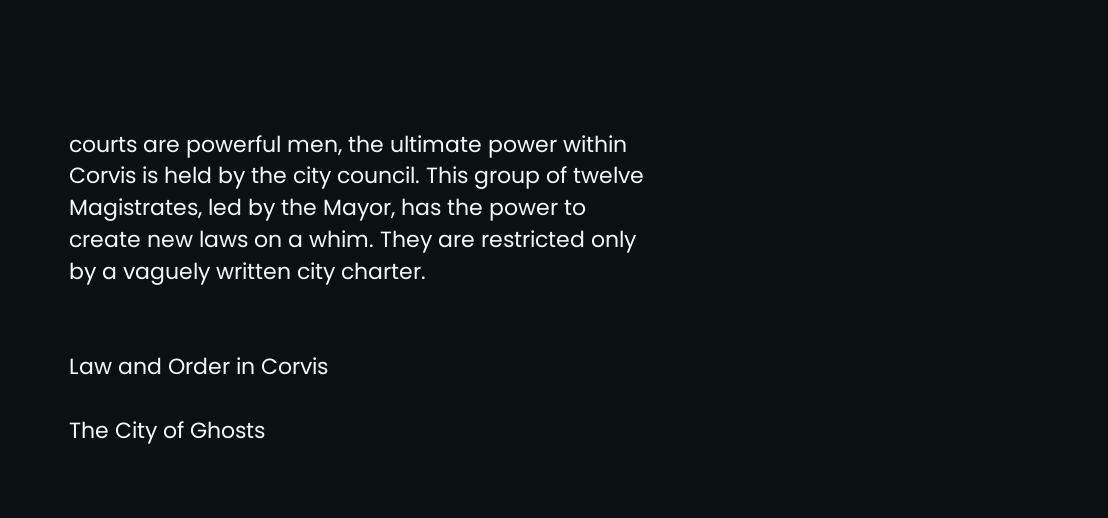courts are powerful men, the ultimate power within Corvis is held by the city council. This group of twelve Magistrates, led by the Mayor, has the power to create new laws on a whim. They are restricted only by a vaguely written city charter.


Law and Order in Corvis

The City of Ghosts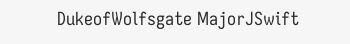DukeofWolfsgate MajorJSwift